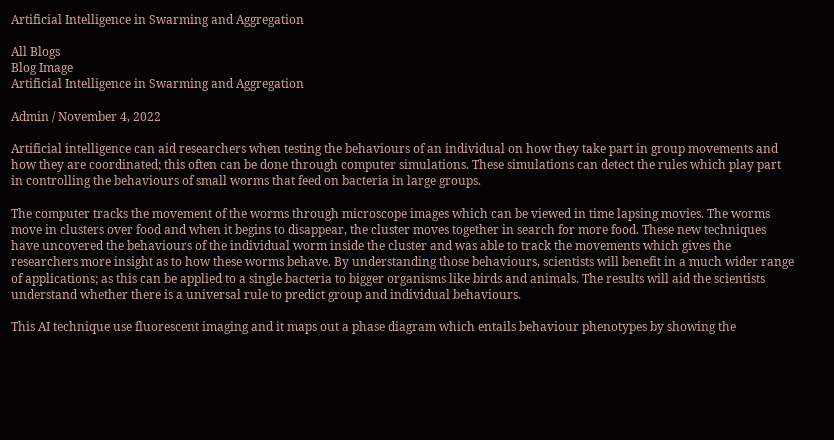Artificial Intelligence in Swarming and Aggregation

All Blogs
Blog Image
Artificial Intelligence in Swarming and Aggregation

Admin / November 4, 2022

Artificial intelligence can aid researchers when testing the behaviours of an individual on how they take part in group movements and how they are coordinated; this often can be done through computer simulations. These simulations can detect the rules which play part in controlling the behaviours of small worms that feed on bacteria in large groups.

The computer tracks the movement of the worms through microscope images which can be viewed in time lapsing movies. The worms move in clusters over food and when it begins to disappear, the cluster moves together in search for more food. These new techniques have uncovered the behaviours of the individual worm inside the cluster and was able to track the movements which gives the researchers more insight as to how these worms behave. By understanding those behaviours, scientists will benefit in a much wider range of applications; as this can be applied to a single bacteria to bigger organisms like birds and animals. The results will aid the scientists understand whether there is a universal rule to predict group and individual behaviours.

This AI technique use fluorescent imaging and it maps out a phase diagram which entails behaviour phenotypes by showing the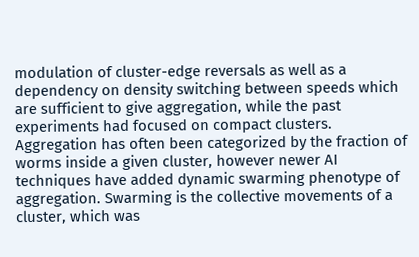modulation of cluster-edge reversals as well as a dependency on density switching between speeds which are sufficient to give aggregation, while the past experiments had focused on compact clusters. Aggregation has often been categorized by the fraction of worms inside a given cluster, however newer AI techniques have added dynamic swarming phenotype of aggregation. Swarming is the collective movements of a cluster, which was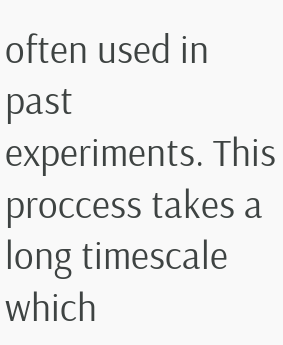often used in past experiments. This proccess takes a long timescale which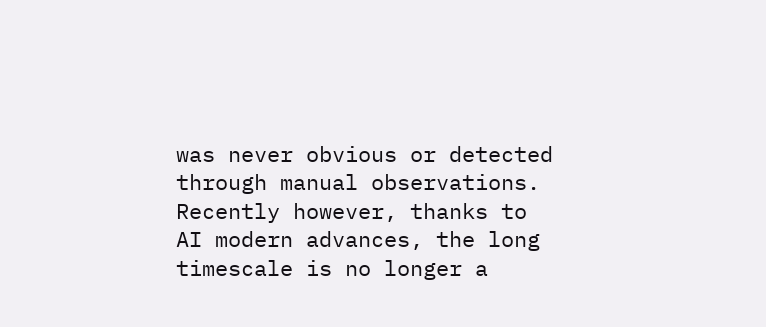was never obvious or detected through manual observations. Recently however, thanks to AI modern advances, the long timescale is no longer a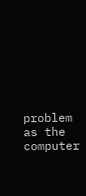problem as the computer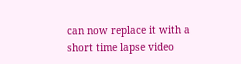can now replace it with a short time lapse video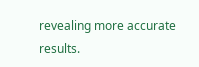revealing more accurate results.